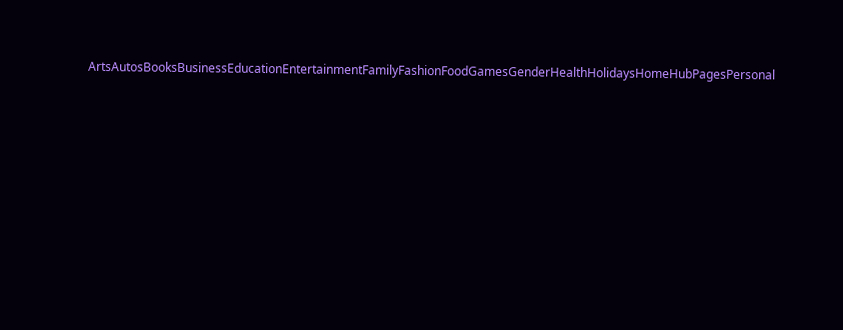ArtsAutosBooksBusinessEducationEntertainmentFamilyFashionFoodGamesGenderHealthHolidaysHomeHubPagesPersonal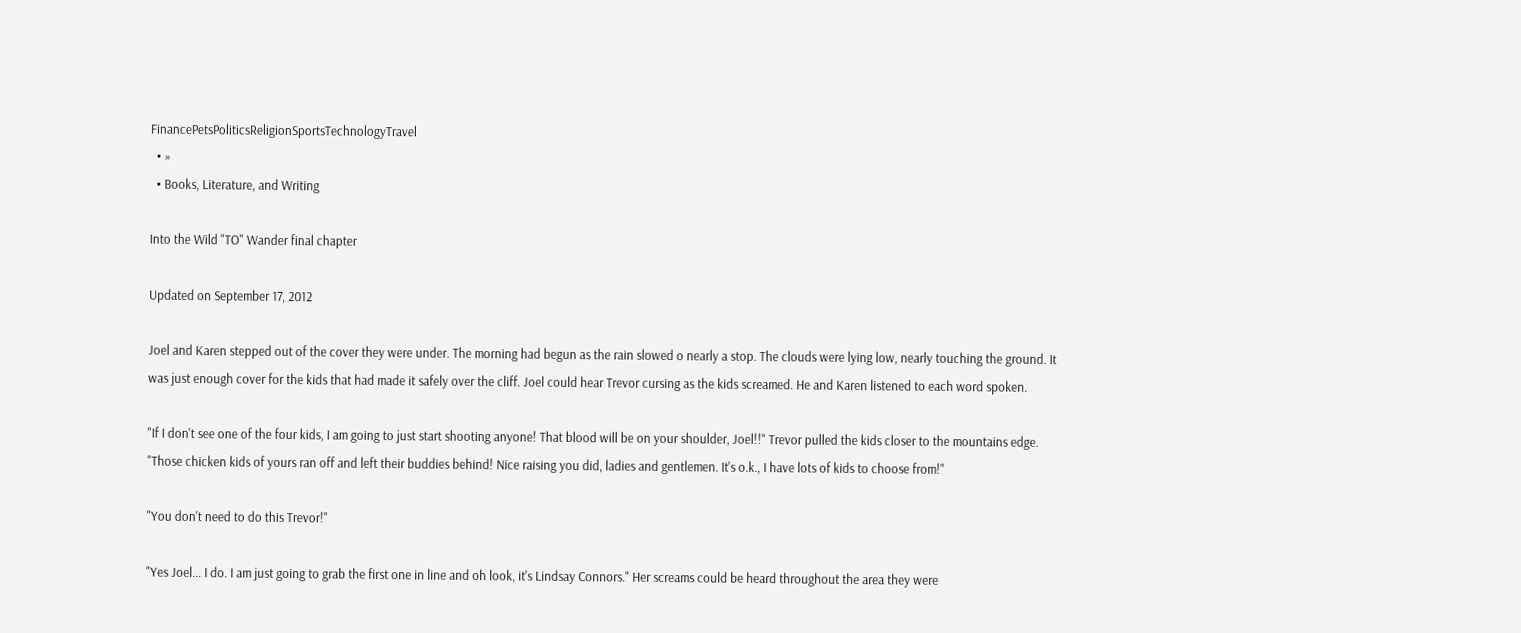FinancePetsPoliticsReligionSportsTechnologyTravel
  • »
  • Books, Literature, and Writing

Into the Wild "TO" Wander final chapter

Updated on September 17, 2012

Joel and Karen stepped out of the cover they were under. The morning had begun as the rain slowed o nearly a stop. The clouds were lying low, nearly touching the ground. It was just enough cover for the kids that had made it safely over the cliff. Joel could hear Trevor cursing as the kids screamed. He and Karen listened to each word spoken.

"If I don't see one of the four kids, I am going to just start shooting anyone! That blood will be on your shoulder, Joel!!" Trevor pulled the kids closer to the mountains edge. "Those chicken kids of yours ran off and left their buddies behind! Nice raising you did, ladies and gentlemen. It's o.k., I have lots of kids to choose from!"

"You don't need to do this Trevor!"

"Yes Joel... I do. I am just going to grab the first one in line and oh look, it's Lindsay Connors." Her screams could be heard throughout the area they were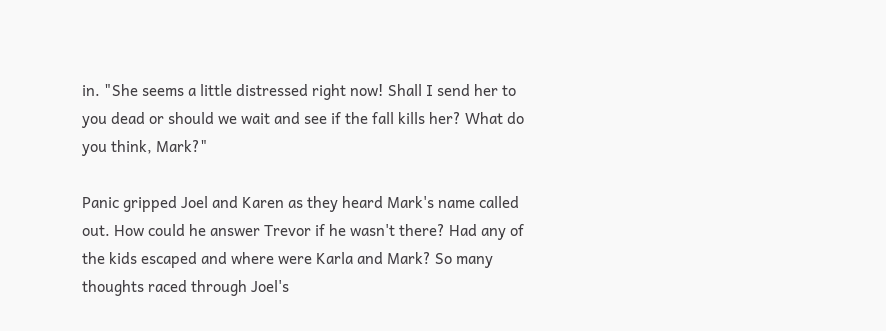in. "She seems a little distressed right now! Shall I send her to you dead or should we wait and see if the fall kills her? What do you think, Mark?"

Panic gripped Joel and Karen as they heard Mark's name called out. How could he answer Trevor if he wasn't there? Had any of the kids escaped and where were Karla and Mark? So many thoughts raced through Joel's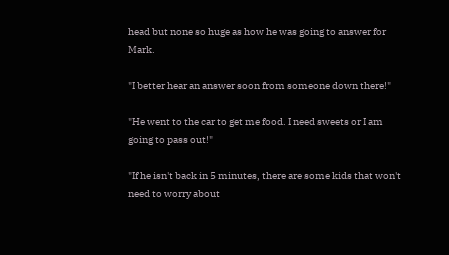head but none so huge as how he was going to answer for Mark.

"I better hear an answer soon from someone down there!"

"He went to the car to get me food. I need sweets or I am going to pass out!"

"If he isn't back in 5 minutes, there are some kids that won't need to worry about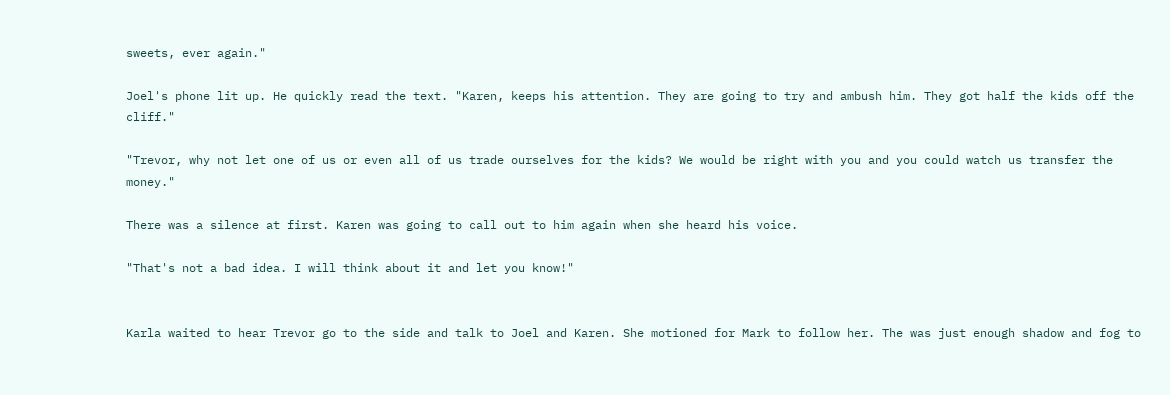sweets, ever again."

Joel's phone lit up. He quickly read the text. "Karen, keeps his attention. They are going to try and ambush him. They got half the kids off the cliff."

"Trevor, why not let one of us or even all of us trade ourselves for the kids? We would be right with you and you could watch us transfer the money."

There was a silence at first. Karen was going to call out to him again when she heard his voice.

"That's not a bad idea. I will think about it and let you know!"


Karla waited to hear Trevor go to the side and talk to Joel and Karen. She motioned for Mark to follow her. The was just enough shadow and fog to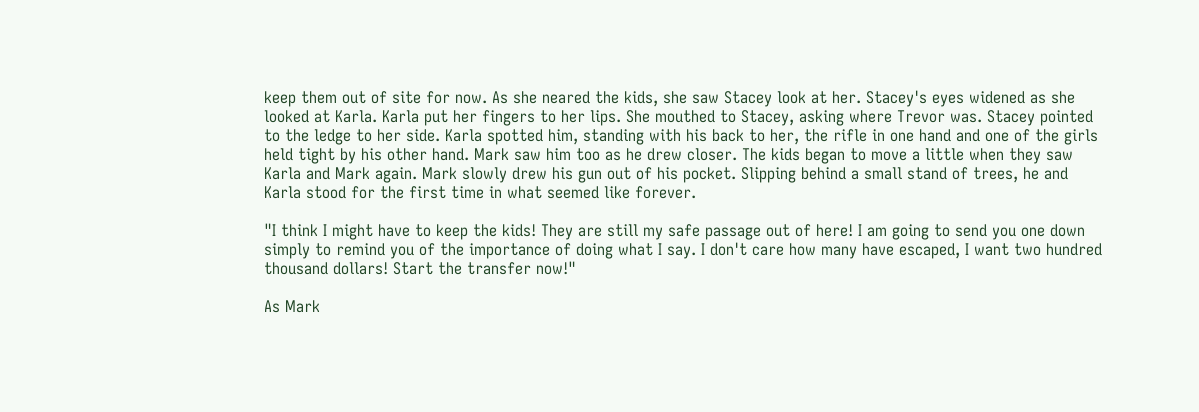keep them out of site for now. As she neared the kids, she saw Stacey look at her. Stacey's eyes widened as she looked at Karla. Karla put her fingers to her lips. She mouthed to Stacey, asking where Trevor was. Stacey pointed to the ledge to her side. Karla spotted him, standing with his back to her, the rifle in one hand and one of the girls held tight by his other hand. Mark saw him too as he drew closer. The kids began to move a little when they saw Karla and Mark again. Mark slowly drew his gun out of his pocket. Slipping behind a small stand of trees, he and Karla stood for the first time in what seemed like forever.

"I think I might have to keep the kids! They are still my safe passage out of here! I am going to send you one down simply to remind you of the importance of doing what I say. I don't care how many have escaped, I want two hundred thousand dollars! Start the transfer now!"

As Mark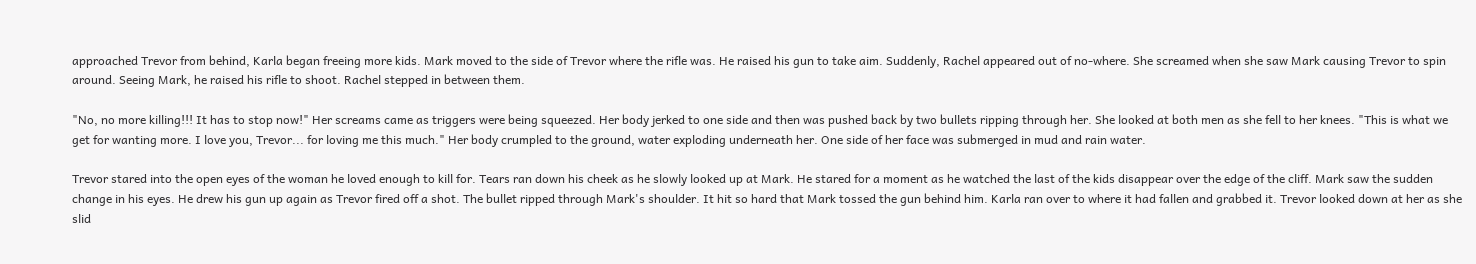approached Trevor from behind, Karla began freeing more kids. Mark moved to the side of Trevor where the rifle was. He raised his gun to take aim. Suddenly, Rachel appeared out of no-where. She screamed when she saw Mark causing Trevor to spin around. Seeing Mark, he raised his rifle to shoot. Rachel stepped in between them.

"No, no more killing!!! It has to stop now!" Her screams came as triggers were being squeezed. Her body jerked to one side and then was pushed back by two bullets ripping through her. She looked at both men as she fell to her knees. "This is what we get for wanting more. I love you, Trevor... for loving me this much." Her body crumpled to the ground, water exploding underneath her. One side of her face was submerged in mud and rain water.

Trevor stared into the open eyes of the woman he loved enough to kill for. Tears ran down his cheek as he slowly looked up at Mark. He stared for a moment as he watched the last of the kids disappear over the edge of the cliff. Mark saw the sudden change in his eyes. He drew his gun up again as Trevor fired off a shot. The bullet ripped through Mark's shoulder. It hit so hard that Mark tossed the gun behind him. Karla ran over to where it had fallen and grabbed it. Trevor looked down at her as she slid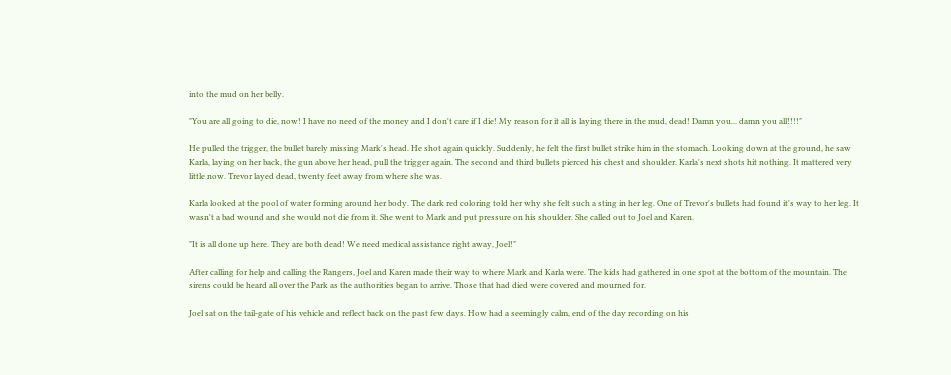into the mud on her belly.

"You are all going to die, now! I have no need of the money and I don't care if I die! My reason for it all is laying there in the mud, dead! Damn you... damn you all!!!!"

He pulled the trigger, the bullet barely missing Mark's head. He shot again quickly. Suddenly, he felt the first bullet strike him in the stomach. Looking down at the ground, he saw Karla, laying on her back, the gun above her head, pull the trigger again. The second and third bullets pierced his chest and shoulder. Karla's next shots hit nothing. It mattered very little now. Trevor layed dead, twenty feet away from where she was.

Karla looked at the pool of water forming around her body. The dark red coloring told her why she felt such a sting in her leg. One of Trevor's bullets had found it's way to her leg. It wasn't a bad wound and she would not die from it. She went to Mark and put pressure on his shoulder. She called out to Joel and Karen.

"It is all done up here. They are both dead! We need medical assistance right away, Joel!"

After calling for help and calling the Rangers, Joel and Karen made their way to where Mark and Karla were. The kids had gathered in one spot at the bottom of the mountain. The sirens could be heard all over the Park as the authorities began to arrive. Those that had died were covered and mourned for.

Joel sat on the tail-gate of his vehicle and reflect back on the past few days. How had a seemingly calm, end of the day recording on his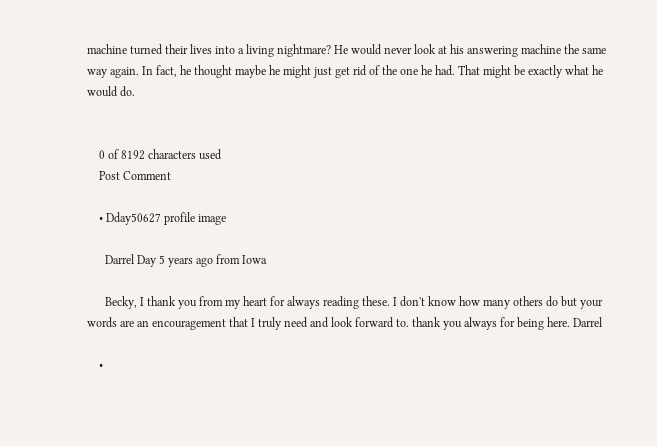machine turned their lives into a living nightmare? He would never look at his answering machine the same way again. In fact, he thought maybe he might just get rid of the one he had. That might be exactly what he would do.


    0 of 8192 characters used
    Post Comment

    • Dday50627 profile image

      Darrel Day 5 years ago from Iowa

      Becky, I thank you from my heart for always reading these. I don't know how many others do but your words are an encouragement that I truly need and look forward to. thank you always for being here. Darrel

    •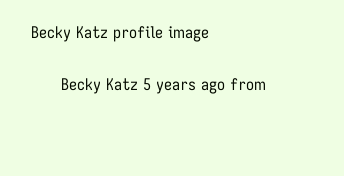Becky Katz profile image

      Becky Katz 5 years ago from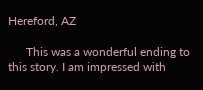Hereford, AZ

      This was a wonderful ending to this story. I am impressed with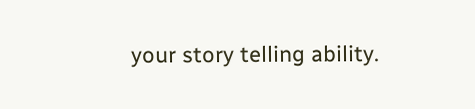your story telling ability.